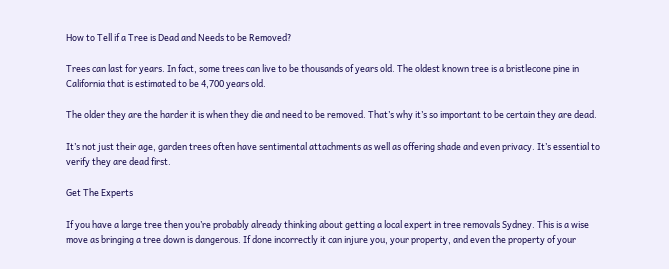How to Tell if a Tree is Dead and Needs to be Removed?

Trees can last for years. In fact, some trees can live to be thousands of years old. The oldest known tree is a bristlecone pine in California that is estimated to be 4,700 years old.

The older they are the harder it is when they die and need to be removed. That’s why it’s so important to be certain they are dead.

It’s not just their age, garden trees often have sentimental attachments as well as offering shade and even privacy. It’s essential to verify they are dead first.

Get The Experts

If you have a large tree then you’re probably already thinking about getting a local expert in tree removals Sydney. This is a wise move as bringing a tree down is dangerous. If done incorrectly it can injure you, your property, and even the property of your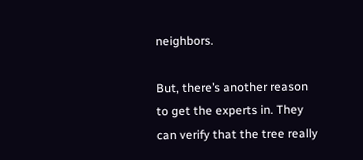neighbors.

But, there’s another reason to get the experts in. They can verify that the tree really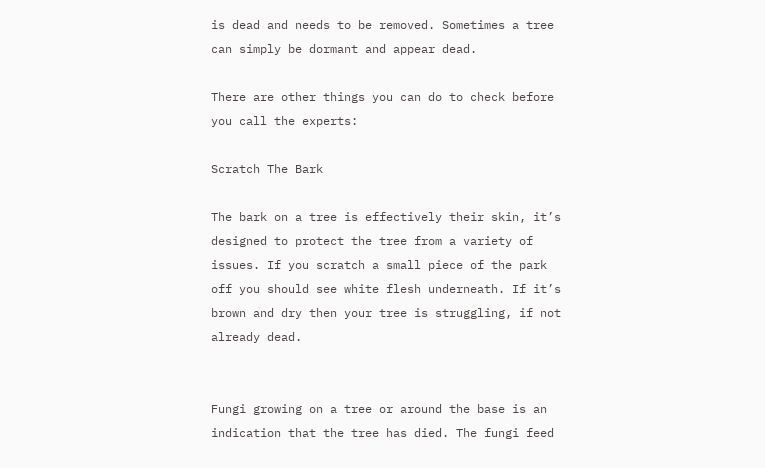is dead and needs to be removed. Sometimes a tree can simply be dormant and appear dead.

There are other things you can do to check before you call the experts:

Scratch The Bark

The bark on a tree is effectively their skin, it’s designed to protect the tree from a variety of issues. If you scratch a small piece of the park off you should see white flesh underneath. If it’s brown and dry then your tree is struggling, if not already dead.


Fungi growing on a tree or around the base is an indication that the tree has died. The fungi feed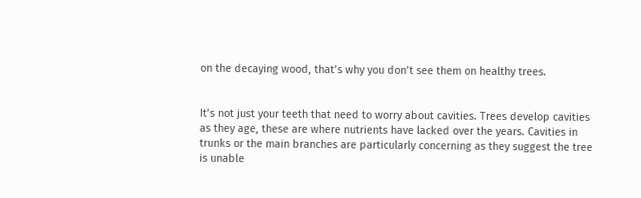on the decaying wood, that’s why you don’t see them on healthy trees.


It’s not just your teeth that need to worry about cavities. Trees develop cavities as they age, these are where nutrients have lacked over the years. Cavities in trunks or the main branches are particularly concerning as they suggest the tree is unable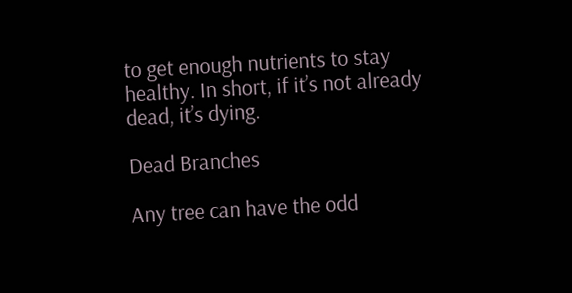to get enough nutrients to stay healthy. In short, if it’s not already dead, it’s dying.

Dead Branches

Any tree can have the odd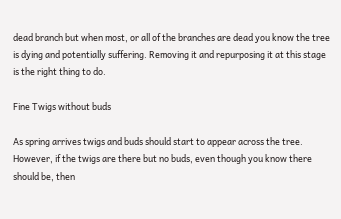dead branch but when most, or all of the branches are dead you know the tree is dying and potentially suffering. Removing it and repurposing it at this stage is the right thing to do.

Fine Twigs without buds

As spring arrives twigs and buds should start to appear across the tree. However, if the twigs are there but no buds, even though you know there should be, then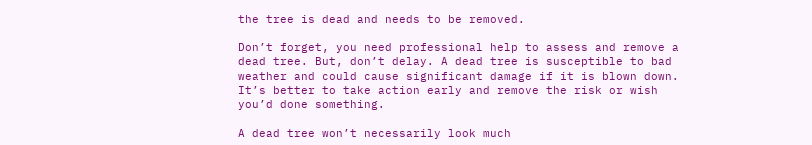the tree is dead and needs to be removed.

Don’t forget, you need professional help to assess and remove a dead tree. But, don’t delay. A dead tree is susceptible to bad weather and could cause significant damage if it is blown down. It’s better to take action early and remove the risk or wish you’d done something.

A dead tree won’t necessarily look much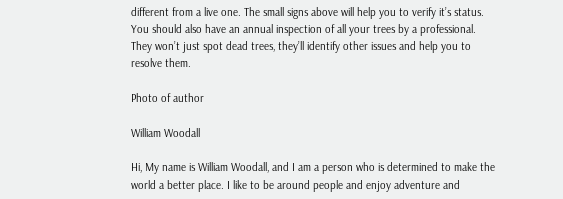different from a live one. The small signs above will help you to verify it’s status. You should also have an annual inspection of all your trees by a professional. They won’t just spot dead trees, they’ll identify other issues and help you to resolve them.

Photo of author

William Woodall

Hi, My name is William Woodall, and I am a person who is determined to make the world a better place. I like to be around people and enjoy adventure and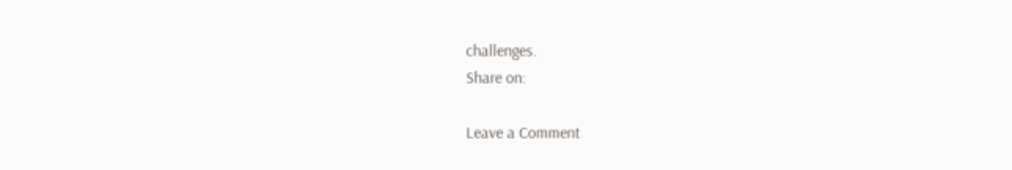challenges.
Share on:

Leave a Comment